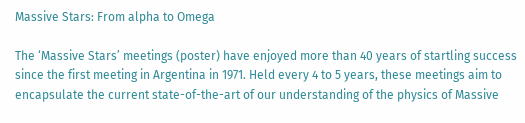Massive Stars: From alpha to Omega

The ‘Massive Stars’ meetings (poster) have enjoyed more than 40 years of startling success since the first meeting in Argentina in 1971. Held every 4 to 5 years, these meetings aim to encapsulate the current state-of-the-art of our understanding of the physics of Massive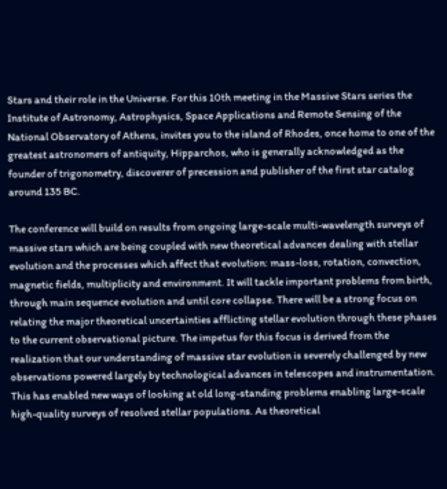Stars and their role in the Universe. For this 10th meeting in the Massive Stars series the Institute of Astronomy, Astrophysics, Space Applications and Remote Sensing of the National Observatory of Athens, invites you to the island of Rhodes, once home to one of the greatest astronomers of antiquity, Hipparchos, who is generally acknowledged as the founder of trigonometry, discoverer of precession and publisher of the first star catalog around 135 BC.

The conference will build on results from ongoing large-scale multi-wavelength surveys of massive stars which are being coupled with new theoretical advances dealing with stellar evolution and the processes which affect that evolution: mass-loss, rotation, convection, magnetic fields, multiplicity and environment. It will tackle important problems from birth, through main sequence evolution and until core collapse. There will be a strong focus on relating the major theoretical uncertainties afflicting stellar evolution through these phases to the current observational picture. The impetus for this focus is derived from the realization that our understanding of massive star evolution is severely challenged by new observations powered largely by technological advances in telescopes and instrumentation. This has enabled new ways of looking at old long-standing problems enabling large-scale high-quality surveys of resolved stellar populations. As theoretical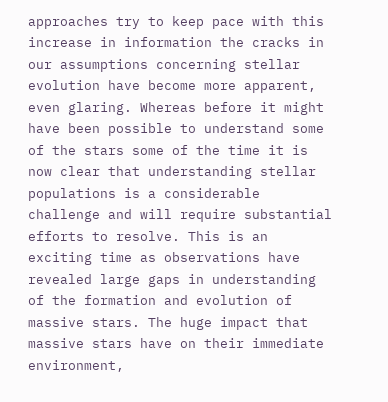approaches try to keep pace with this increase in information the cracks in our assumptions concerning stellar evolution have become more apparent, even glaring. Whereas before it might have been possible to understand some of the stars some of the time it is now clear that understanding stellar populations is a considerable challenge and will require substantial efforts to resolve. This is an exciting time as observations have revealed large gaps in understanding of the formation and evolution of massive stars. The huge impact that massive stars have on their immediate environment,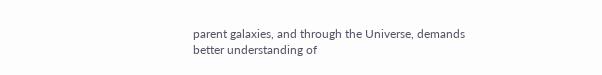parent galaxies, and through the Universe, demands better understanding of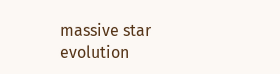massive star evolution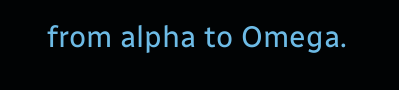from alpha to Omega.